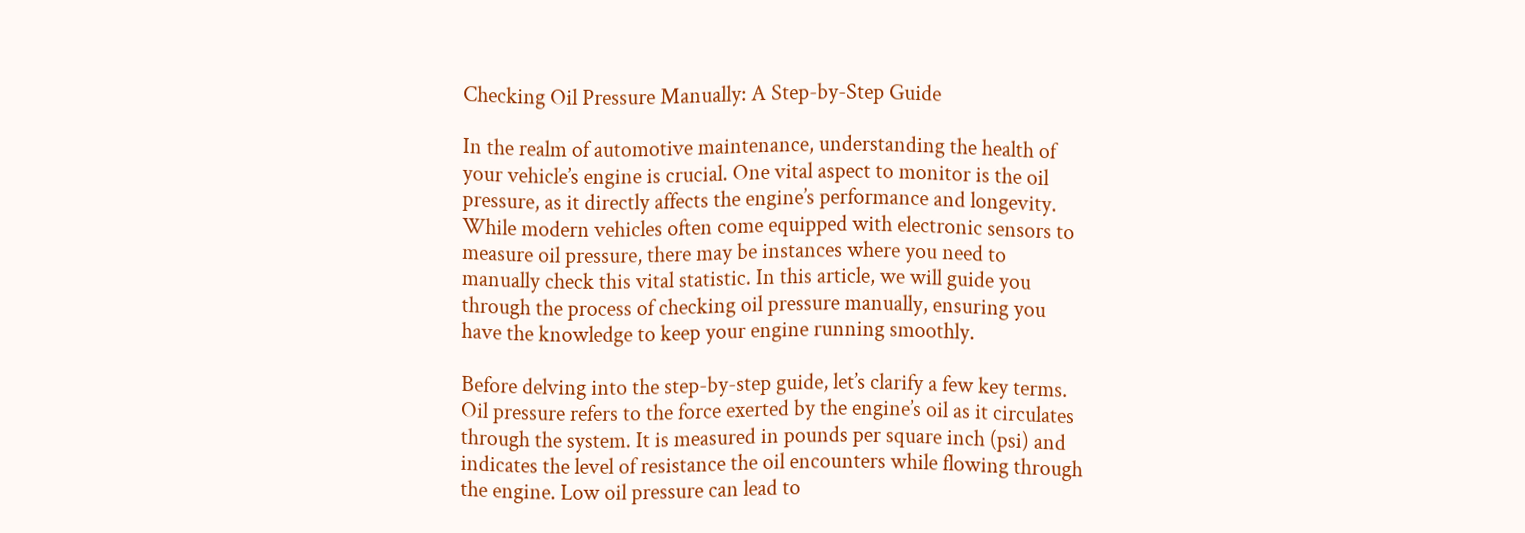Checking Oil Pressure Manually: A Step-by-Step Guide

In the realm of automotive maintenance, understanding the health of your vehicle’s engine is crucial. One vital aspect to monitor is the oil pressure, as it directly affects the engine’s performance and longevity. While modern vehicles often come equipped with electronic sensors to measure oil pressure, there may be instances where you need to manually check this vital statistic. In this article, we will guide you through the process of checking oil pressure manually, ensuring you have the knowledge to keep your engine running smoothly.

Before delving into the step-by-step guide, let’s clarify a few key terms. Oil pressure refers to the force exerted by the engine’s oil as it circulates through the system. It is measured in pounds per square inch (psi) and indicates the level of resistance the oil encounters while flowing through the engine. Low oil pressure can lead to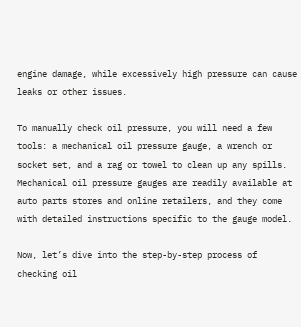engine damage, while excessively high pressure can cause leaks or other issues.

To manually check oil pressure, you will need a few tools: a mechanical oil pressure gauge, a wrench or socket set, and a rag or towel to clean up any spills. Mechanical oil pressure gauges are readily available at auto parts stores and online retailers, and they come with detailed instructions specific to the gauge model.

Now, let’s dive into the step-by-step process of checking oil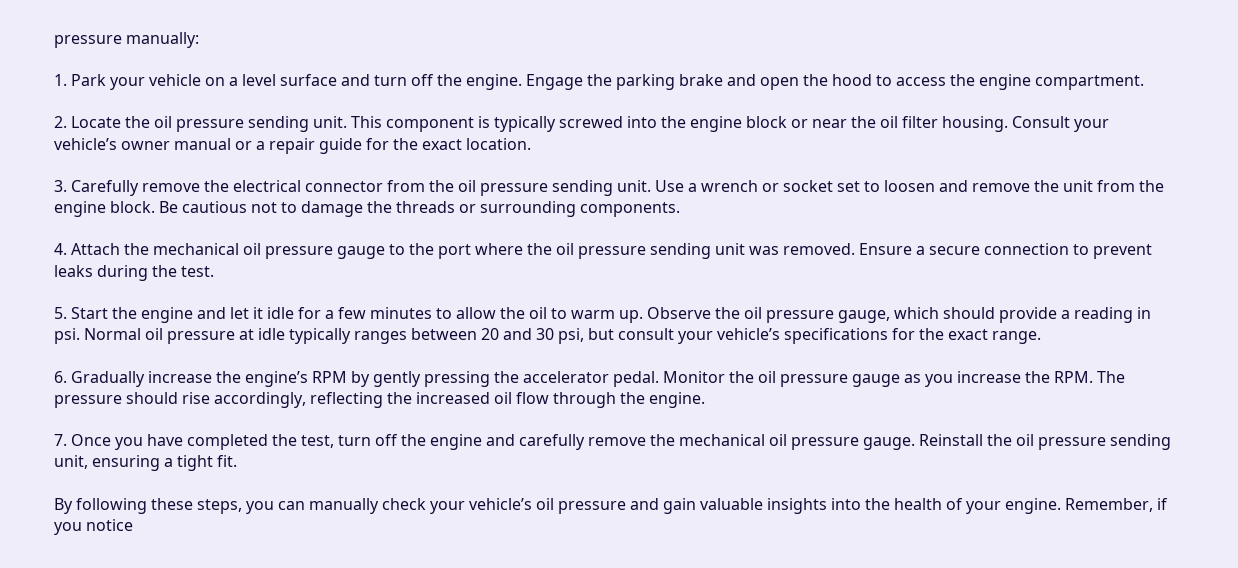pressure manually:

1. Park your vehicle on a level surface and turn off the engine. Engage the parking brake and open the hood to access the engine compartment.

2. Locate the oil pressure sending unit. This component is typically screwed into the engine block or near the oil filter housing. Consult your vehicle’s owner manual or a repair guide for the exact location.

3. Carefully remove the electrical connector from the oil pressure sending unit. Use a wrench or socket set to loosen and remove the unit from the engine block. Be cautious not to damage the threads or surrounding components.

4. Attach the mechanical oil pressure gauge to the port where the oil pressure sending unit was removed. Ensure a secure connection to prevent leaks during the test.

5. Start the engine and let it idle for a few minutes to allow the oil to warm up. Observe the oil pressure gauge, which should provide a reading in psi. Normal oil pressure at idle typically ranges between 20 and 30 psi, but consult your vehicle’s specifications for the exact range.

6. Gradually increase the engine’s RPM by gently pressing the accelerator pedal. Monitor the oil pressure gauge as you increase the RPM. The pressure should rise accordingly, reflecting the increased oil flow through the engine.

7. Once you have completed the test, turn off the engine and carefully remove the mechanical oil pressure gauge. Reinstall the oil pressure sending unit, ensuring a tight fit.

By following these steps, you can manually check your vehicle’s oil pressure and gain valuable insights into the health of your engine. Remember, if you notice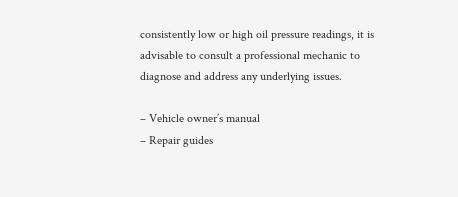consistently low or high oil pressure readings, it is advisable to consult a professional mechanic to diagnose and address any underlying issues.

– Vehicle owner’s manual
– Repair guides